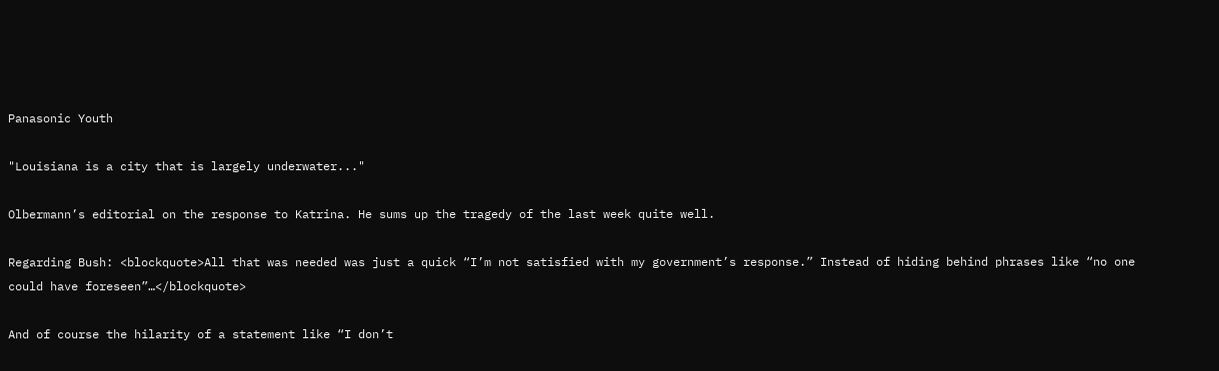Panasonic Youth

"Louisiana is a city that is largely underwater..."

Olbermann’s editorial on the response to Katrina. He sums up the tragedy of the last week quite well.

Regarding Bush: <blockquote>All that was needed was just a quick “I’m not satisfied with my government’s response.” Instead of hiding behind phrases like “no one could have foreseen”…</blockquote>

And of course the hilarity of a statement like “I don’t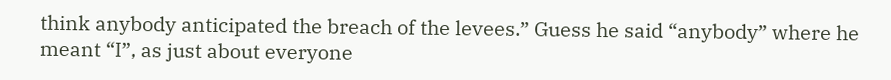think anybody anticipated the breach of the levees.” Guess he said “anybody” where he meant “I”, as just about everyone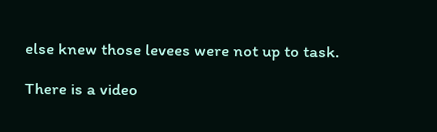else knew those levees were not up to task.

There is a video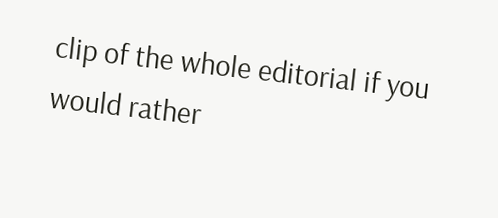clip of the whole editorial if you would rather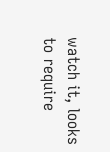watch it, looks to require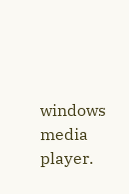windows media player.